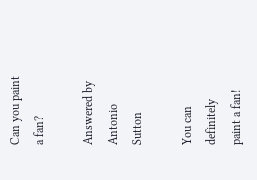Can you paint a fan?

Answered by Antonio Sutton

You can definitely paint a fan!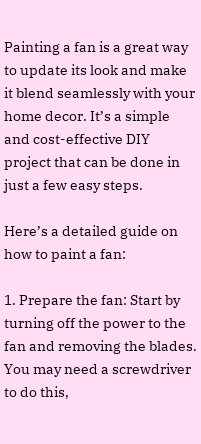Painting a fan is a great way to update its look and make it blend seamlessly with your home decor. It’s a simple and cost-effective DIY project that can be done in just a few easy steps.

Here’s a detailed guide on how to paint a fan:

1. Prepare the fan: Start by turning off the power to the fan and removing the blades. You may need a screwdriver to do this,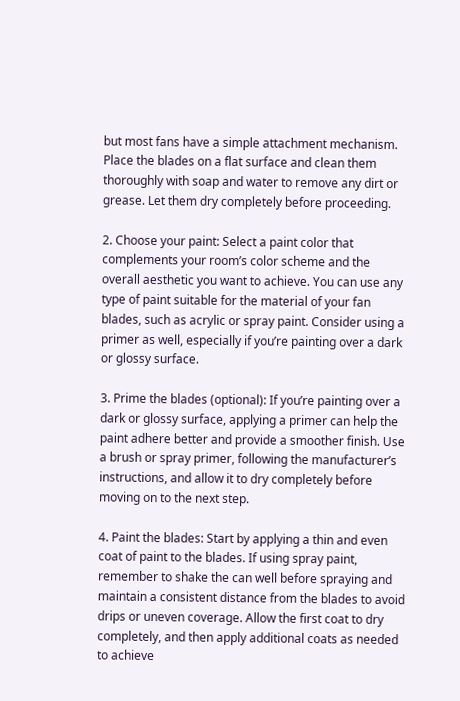but most fans have a simple attachment mechanism. Place the blades on a flat surface and clean them thoroughly with soap and water to remove any dirt or grease. Let them dry completely before proceeding.

2. Choose your paint: Select a paint color that complements your room’s color scheme and the overall aesthetic you want to achieve. You can use any type of paint suitable for the material of your fan blades, such as acrylic or spray paint. Consider using a primer as well, especially if you’re painting over a dark or glossy surface.

3. Prime the blades (optional): If you’re painting over a dark or glossy surface, applying a primer can help the paint adhere better and provide a smoother finish. Use a brush or spray primer, following the manufacturer’s instructions, and allow it to dry completely before moving on to the next step.

4. Paint the blades: Start by applying a thin and even coat of paint to the blades. If using spray paint, remember to shake the can well before spraying and maintain a consistent distance from the blades to avoid drips or uneven coverage. Allow the first coat to dry completely, and then apply additional coats as needed to achieve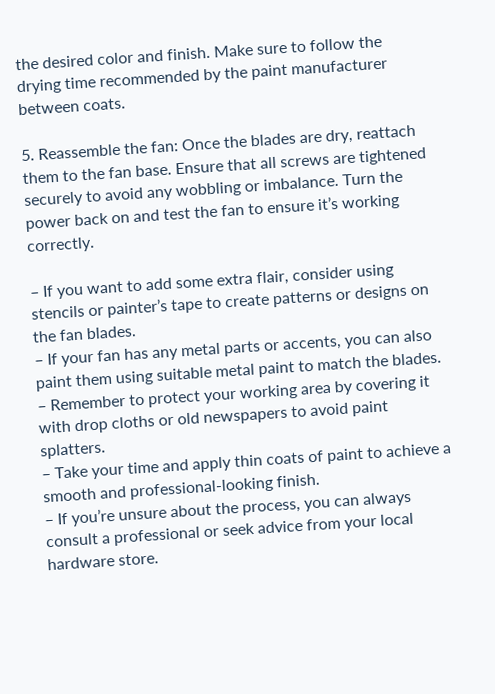the desired color and finish. Make sure to follow the drying time recommended by the paint manufacturer between coats.

5. Reassemble the fan: Once the blades are dry, reattach them to the fan base. Ensure that all screws are tightened securely to avoid any wobbling or imbalance. Turn the power back on and test the fan to ensure it’s working correctly.

– If you want to add some extra flair, consider using stencils or painter’s tape to create patterns or designs on the fan blades.
– If your fan has any metal parts or accents, you can also paint them using suitable metal paint to match the blades.
– Remember to protect your working area by covering it with drop cloths or old newspapers to avoid paint splatters.
– Take your time and apply thin coats of paint to achieve a smooth and professional-looking finish.
– If you’re unsure about the process, you can always consult a professional or seek advice from your local hardware store.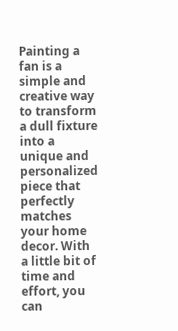Painting a fan is a simple and creative way to transform a dull fixture into a unique and personalized piece that perfectly matches your home decor. With a little bit of time and effort, you can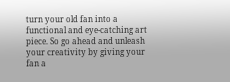turn your old fan into a functional and eye-catching art piece. So go ahead and unleash your creativity by giving your fan a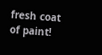fresh coat of paint!